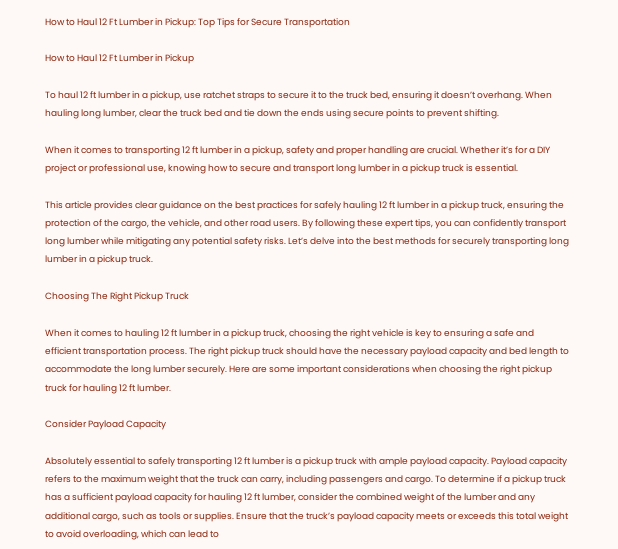How to Haul 12 Ft Lumber in Pickup: Top Tips for Secure Transportation

How to Haul 12 Ft Lumber in Pickup

To haul 12 ft lumber in a pickup, use ratchet straps to secure it to the truck bed, ensuring it doesn’t overhang. When hauling long lumber, clear the truck bed and tie down the ends using secure points to prevent shifting.

When it comes to transporting 12 ft lumber in a pickup, safety and proper handling are crucial. Whether it’s for a DIY project or professional use, knowing how to secure and transport long lumber in a pickup truck is essential.

This article provides clear guidance on the best practices for safely hauling 12 ft lumber in a pickup truck, ensuring the protection of the cargo, the vehicle, and other road users. By following these expert tips, you can confidently transport long lumber while mitigating any potential safety risks. Let’s delve into the best methods for securely transporting long lumber in a pickup truck.

Choosing The Right Pickup Truck

When it comes to hauling 12 ft lumber in a pickup truck, choosing the right vehicle is key to ensuring a safe and efficient transportation process. The right pickup truck should have the necessary payload capacity and bed length to accommodate the long lumber securely. Here are some important considerations when choosing the right pickup truck for hauling 12 ft lumber.

Consider Payload Capacity

Absolutely essential to safely transporting 12 ft lumber is a pickup truck with ample payload capacity. Payload capacity refers to the maximum weight that the truck can carry, including passengers and cargo. To determine if a pickup truck has a sufficient payload capacity for hauling 12 ft lumber, consider the combined weight of the lumber and any additional cargo, such as tools or supplies. Ensure that the truck’s payload capacity meets or exceeds this total weight to avoid overloading, which can lead to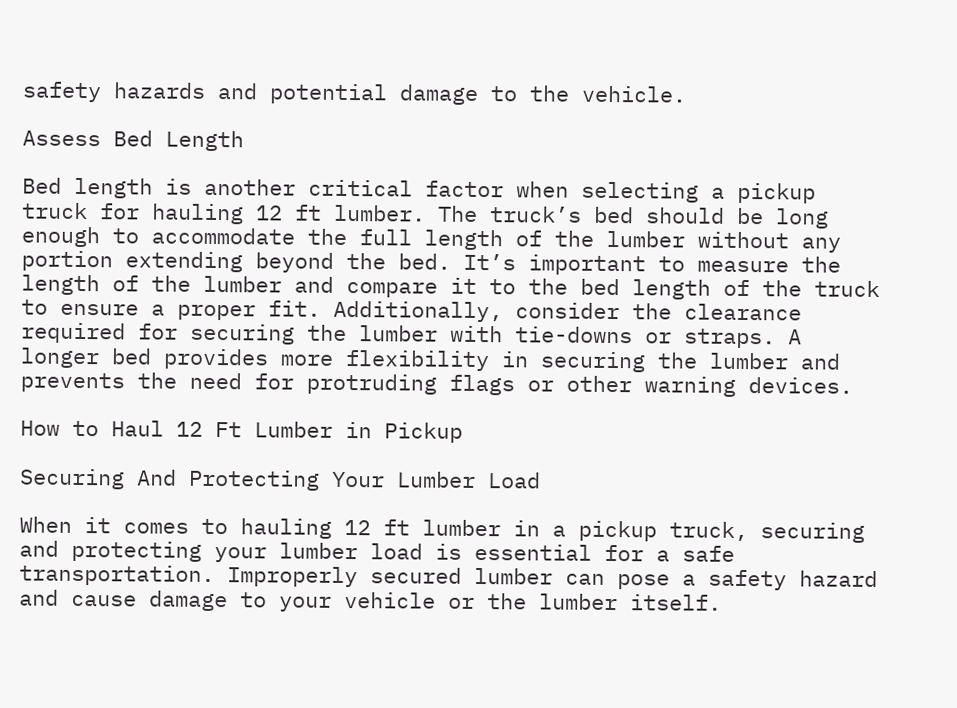safety hazards and potential damage to the vehicle.

Assess Bed Length

Bed length is another critical factor when selecting a pickup truck for hauling 12 ft lumber. The truck’s bed should be long enough to accommodate the full length of the lumber without any portion extending beyond the bed. It’s important to measure the length of the lumber and compare it to the bed length of the truck to ensure a proper fit. Additionally, consider the clearance required for securing the lumber with tie-downs or straps. A longer bed provides more flexibility in securing the lumber and prevents the need for protruding flags or other warning devices.

How to Haul 12 Ft Lumber in Pickup

Securing And Protecting Your Lumber Load

When it comes to hauling 12 ft lumber in a pickup truck, securing and protecting your lumber load is essential for a safe transportation. Improperly secured lumber can pose a safety hazard and cause damage to your vehicle or the lumber itself.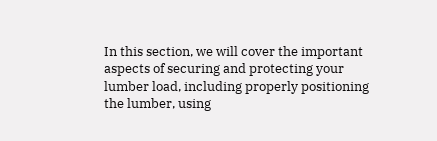In this section, we will cover the important aspects of securing and protecting your lumber load, including properly positioning the lumber, using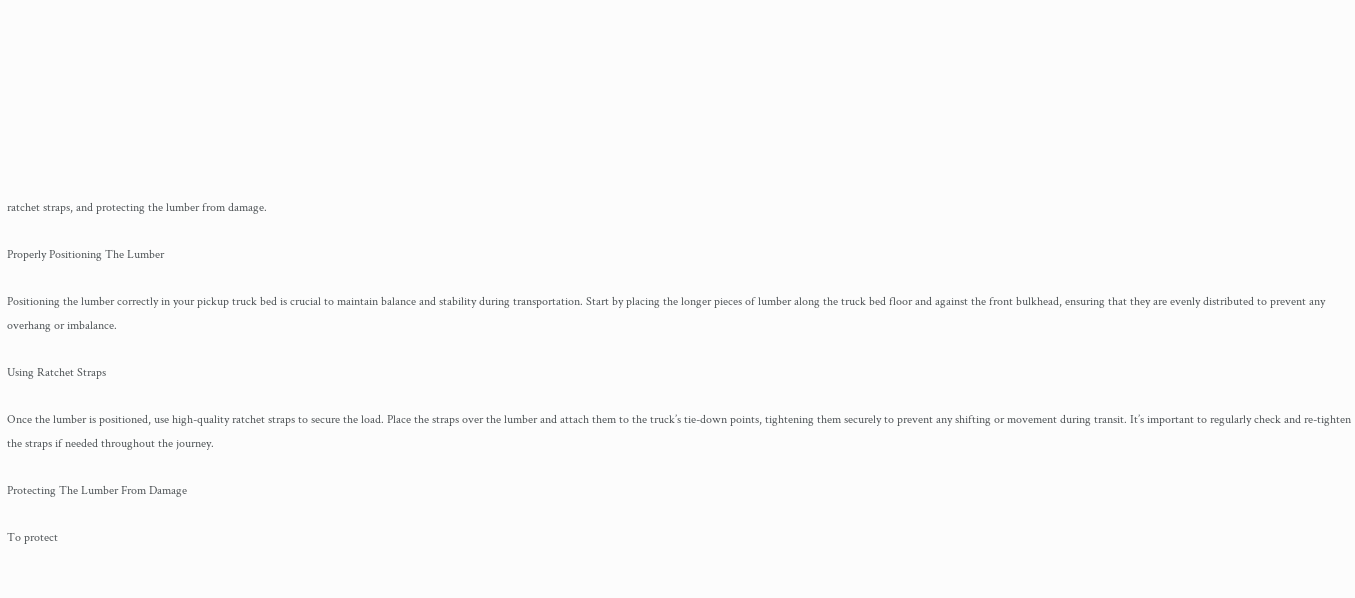ratchet straps, and protecting the lumber from damage.

Properly Positioning The Lumber

Positioning the lumber correctly in your pickup truck bed is crucial to maintain balance and stability during transportation. Start by placing the longer pieces of lumber along the truck bed floor and against the front bulkhead, ensuring that they are evenly distributed to prevent any overhang or imbalance.

Using Ratchet Straps

Once the lumber is positioned, use high-quality ratchet straps to secure the load. Place the straps over the lumber and attach them to the truck’s tie-down points, tightening them securely to prevent any shifting or movement during transit. It’s important to regularly check and re-tighten the straps if needed throughout the journey.

Protecting The Lumber From Damage

To protect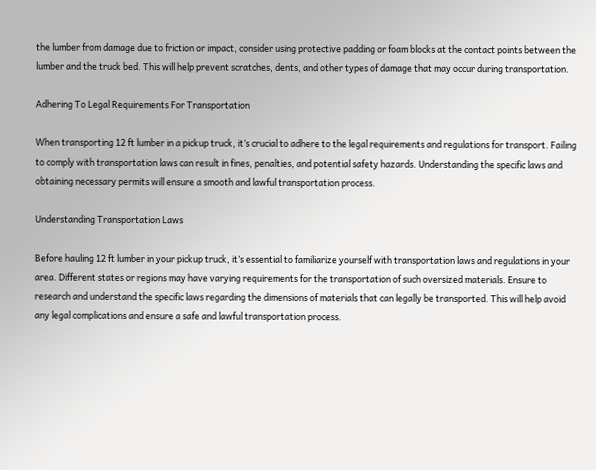the lumber from damage due to friction or impact, consider using protective padding or foam blocks at the contact points between the lumber and the truck bed. This will help prevent scratches, dents, and other types of damage that may occur during transportation.

Adhering To Legal Requirements For Transportation

When transporting 12 ft lumber in a pickup truck, it’s crucial to adhere to the legal requirements and regulations for transport. Failing to comply with transportation laws can result in fines, penalties, and potential safety hazards. Understanding the specific laws and obtaining necessary permits will ensure a smooth and lawful transportation process.

Understanding Transportation Laws

Before hauling 12 ft lumber in your pickup truck, it’s essential to familiarize yourself with transportation laws and regulations in your area. Different states or regions may have varying requirements for the transportation of such oversized materials. Ensure to research and understand the specific laws regarding the dimensions of materials that can legally be transported. This will help avoid any legal complications and ensure a safe and lawful transportation process.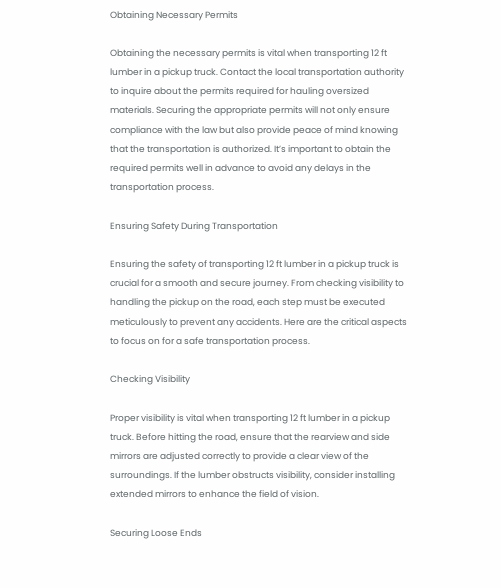Obtaining Necessary Permits

Obtaining the necessary permits is vital when transporting 12 ft lumber in a pickup truck. Contact the local transportation authority to inquire about the permits required for hauling oversized materials. Securing the appropriate permits will not only ensure compliance with the law but also provide peace of mind knowing that the transportation is authorized. It’s important to obtain the required permits well in advance to avoid any delays in the transportation process.

Ensuring Safety During Transportation

Ensuring the safety of transporting 12 ft lumber in a pickup truck is crucial for a smooth and secure journey. From checking visibility to handling the pickup on the road, each step must be executed meticulously to prevent any accidents. Here are the critical aspects to focus on for a safe transportation process.

Checking Visibility

Proper visibility is vital when transporting 12 ft lumber in a pickup truck. Before hitting the road, ensure that the rearview and side mirrors are adjusted correctly to provide a clear view of the surroundings. If the lumber obstructs visibility, consider installing extended mirrors to enhance the field of vision.

Securing Loose Ends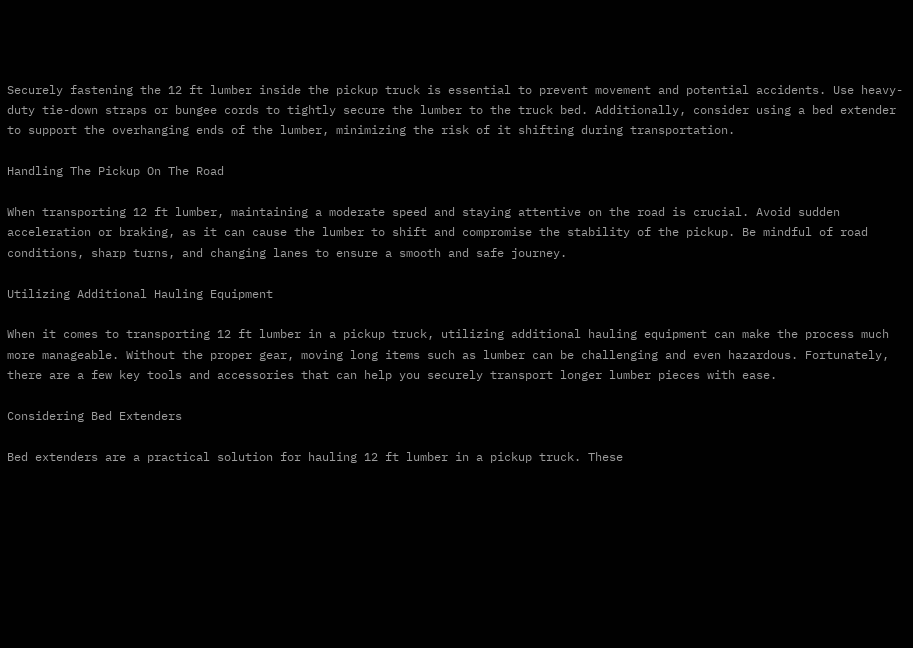Securely fastening the 12 ft lumber inside the pickup truck is essential to prevent movement and potential accidents. Use heavy-duty tie-down straps or bungee cords to tightly secure the lumber to the truck bed. Additionally, consider using a bed extender to support the overhanging ends of the lumber, minimizing the risk of it shifting during transportation.

Handling The Pickup On The Road

When transporting 12 ft lumber, maintaining a moderate speed and staying attentive on the road is crucial. Avoid sudden acceleration or braking, as it can cause the lumber to shift and compromise the stability of the pickup. Be mindful of road conditions, sharp turns, and changing lanes to ensure a smooth and safe journey.

Utilizing Additional Hauling Equipment

When it comes to transporting 12 ft lumber in a pickup truck, utilizing additional hauling equipment can make the process much more manageable. Without the proper gear, moving long items such as lumber can be challenging and even hazardous. Fortunately, there are a few key tools and accessories that can help you securely transport longer lumber pieces with ease.

Considering Bed Extenders

Bed extenders are a practical solution for hauling 12 ft lumber in a pickup truck. These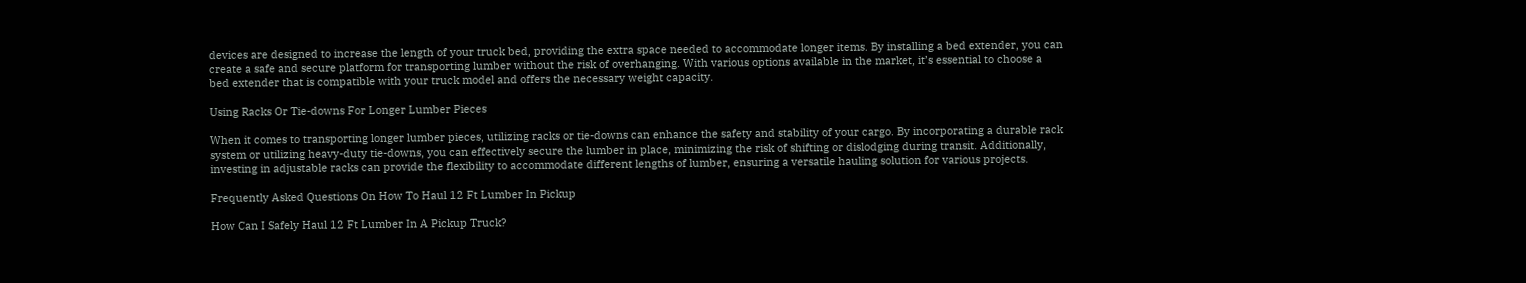devices are designed to increase the length of your truck bed, providing the extra space needed to accommodate longer items. By installing a bed extender, you can create a safe and secure platform for transporting lumber without the risk of overhanging. With various options available in the market, it’s essential to choose a bed extender that is compatible with your truck model and offers the necessary weight capacity.

Using Racks Or Tie-downs For Longer Lumber Pieces

When it comes to transporting longer lumber pieces, utilizing racks or tie-downs can enhance the safety and stability of your cargo. By incorporating a durable rack system or utilizing heavy-duty tie-downs, you can effectively secure the lumber in place, minimizing the risk of shifting or dislodging during transit. Additionally, investing in adjustable racks can provide the flexibility to accommodate different lengths of lumber, ensuring a versatile hauling solution for various projects.

Frequently Asked Questions On How To Haul 12 Ft Lumber In Pickup

How Can I Safely Haul 12 Ft Lumber In A Pickup Truck?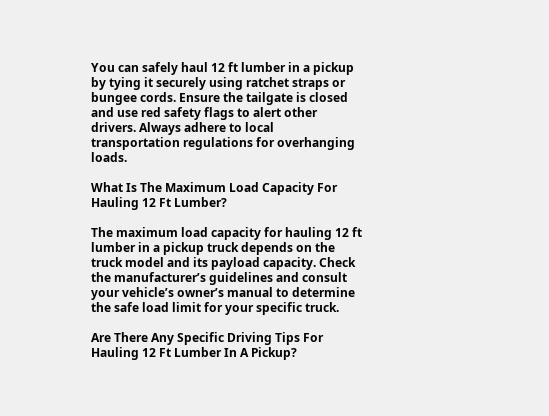You can safely haul 12 ft lumber in a pickup by tying it securely using ratchet straps or bungee cords. Ensure the tailgate is closed and use red safety flags to alert other drivers. Always adhere to local transportation regulations for overhanging loads.

What Is The Maximum Load Capacity For Hauling 12 Ft Lumber?

The maximum load capacity for hauling 12 ft lumber in a pickup truck depends on the truck model and its payload capacity. Check the manufacturer’s guidelines and consult your vehicle’s owner’s manual to determine the safe load limit for your specific truck.

Are There Any Specific Driving Tips For Hauling 12 Ft Lumber In A Pickup?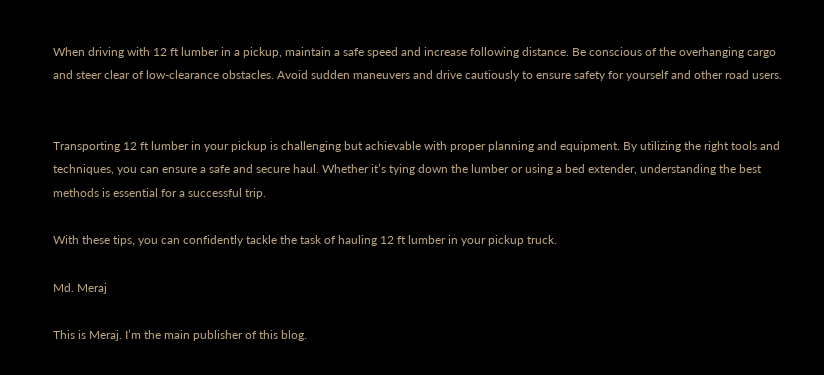When driving with 12 ft lumber in a pickup, maintain a safe speed and increase following distance. Be conscious of the overhanging cargo and steer clear of low-clearance obstacles. Avoid sudden maneuvers and drive cautiously to ensure safety for yourself and other road users.


Transporting 12 ft lumber in your pickup is challenging but achievable with proper planning and equipment. By utilizing the right tools and techniques, you can ensure a safe and secure haul. Whether it’s tying down the lumber or using a bed extender, understanding the best methods is essential for a successful trip.

With these tips, you can confidently tackle the task of hauling 12 ft lumber in your pickup truck.

Md. Meraj

This is Meraj. I’m the main publisher of this blog.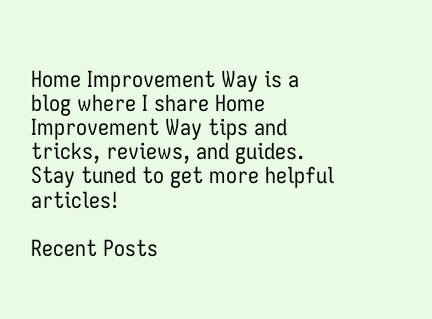Home Improvement Way is a blog where I share Home Improvement Way tips and tricks, reviews, and guides. Stay tuned to get more helpful articles!

Recent Posts